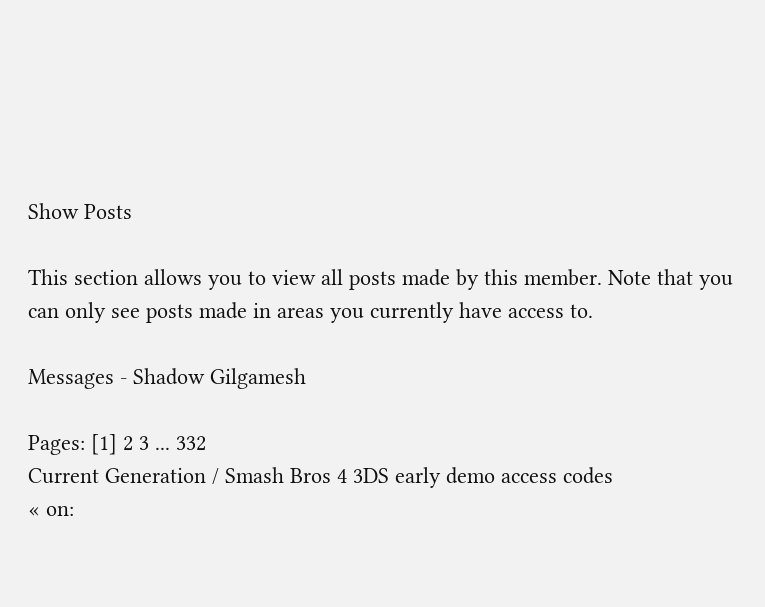Show Posts

This section allows you to view all posts made by this member. Note that you can only see posts made in areas you currently have access to.

Messages - Shadow Gilgamesh

Pages: [1] 2 3 ... 332
Current Generation / Smash Bros 4 3DS early demo access codes
« on: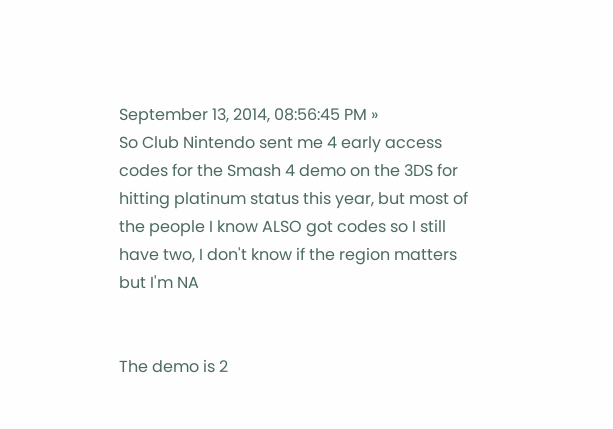September 13, 2014, 08:56:45 PM »
So Club Nintendo sent me 4 early access codes for the Smash 4 demo on the 3DS for hitting platinum status this year, but most of the people I know ALSO got codes so I still have two, I don't know if the region matters but I'm NA


The demo is 2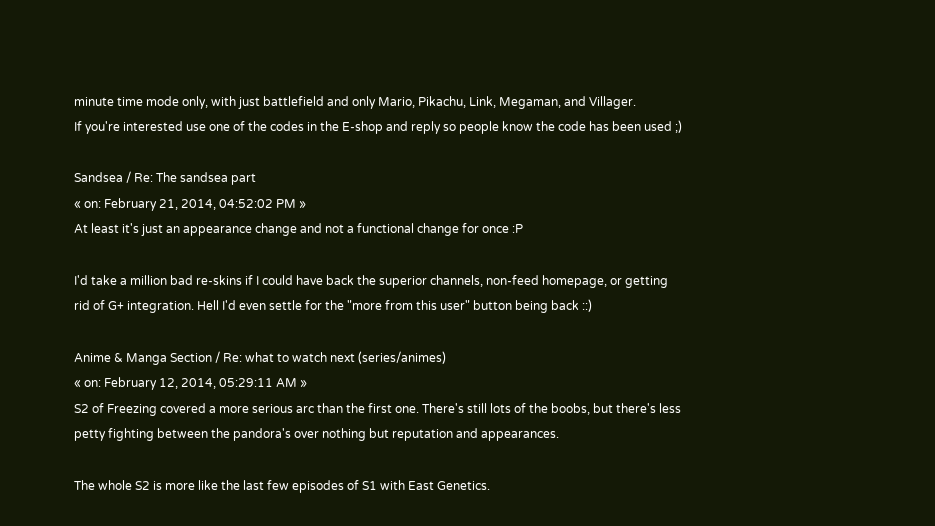minute time mode only, with just battlefield and only Mario, Pikachu, Link, Megaman, and Villager.
If you're interested use one of the codes in the E-shop and reply so people know the code has been used ;)

Sandsea / Re: The sandsea part
« on: February 21, 2014, 04:52:02 PM »
At least it's just an appearance change and not a functional change for once :P

I'd take a million bad re-skins if I could have back the superior channels, non-feed homepage, or getting rid of G+ integration. Hell I'd even settle for the "more from this user" button being back ::)

Anime & Manga Section / Re: what to watch next (series/animes)
« on: February 12, 2014, 05:29:11 AM »
S2 of Freezing covered a more serious arc than the first one. There's still lots of the boobs, but there's less petty fighting between the pandora's over nothing but reputation and appearances.

The whole S2 is more like the last few episodes of S1 with East Genetics.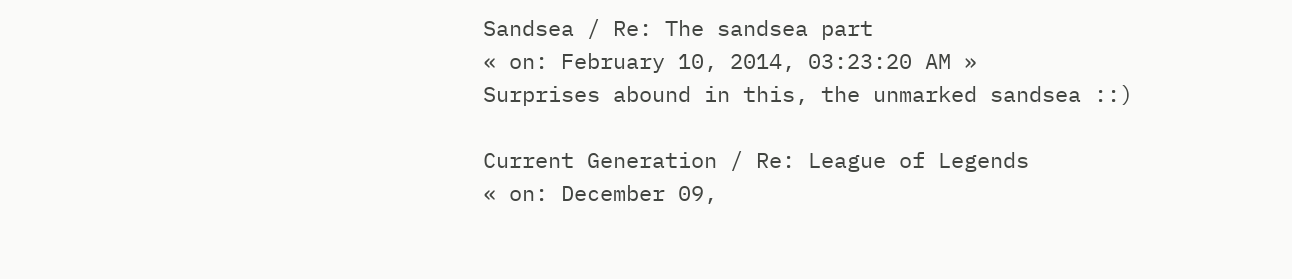Sandsea / Re: The sandsea part
« on: February 10, 2014, 03:23:20 AM »
Surprises abound in this, the unmarked sandsea ::)

Current Generation / Re: League of Legends
« on: December 09,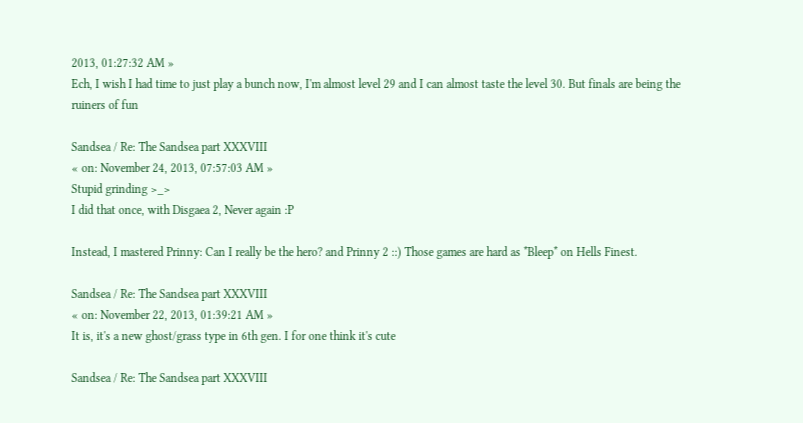2013, 01:27:32 AM »
Ech, I wish I had time to just play a bunch now, I'm almost level 29 and I can almost taste the level 30. But finals are being the ruiners of fun

Sandsea / Re: The Sandsea part XXXVIII
« on: November 24, 2013, 07:57:03 AM »
Stupid grinding >_>
I did that once, with Disgaea 2, Never again :P

Instead, I mastered Prinny: Can I really be the hero? and Prinny 2 ::) Those games are hard as *Bleep* on Hells Finest.

Sandsea / Re: The Sandsea part XXXVIII
« on: November 22, 2013, 01:39:21 AM »
It is, it's a new ghost/grass type in 6th gen. I for one think it's cute

Sandsea / Re: The Sandsea part XXXVIII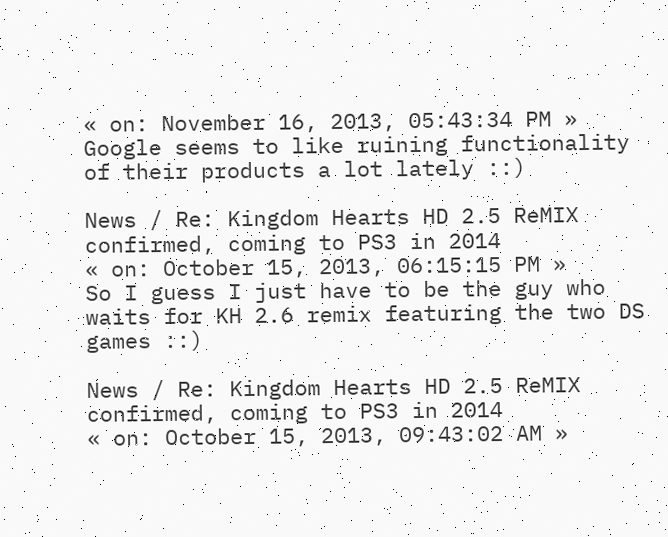« on: November 16, 2013, 05:43:34 PM »
Google seems to like ruining functionality of their products a lot lately ::)

News / Re: Kingdom Hearts HD 2.5 ReMIX confirmed, coming to PS3 in 2014
« on: October 15, 2013, 06:15:15 PM »
So I guess I just have to be the guy who waits for KH 2.6 remix featuring the two DS games ::)

News / Re: Kingdom Hearts HD 2.5 ReMIX confirmed, coming to PS3 in 2014
« on: October 15, 2013, 09:43:02 AM »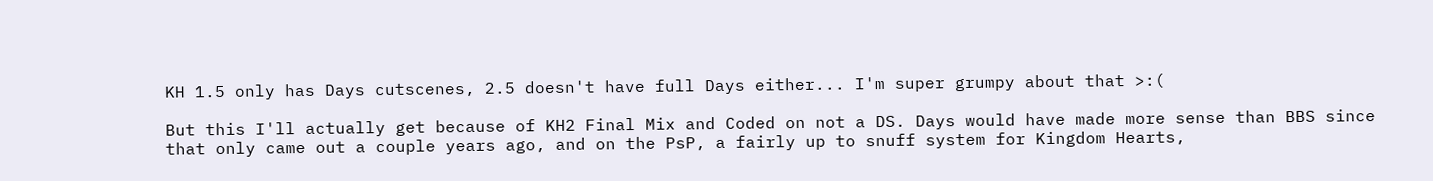KH 1.5 only has Days cutscenes, 2.5 doesn't have full Days either... I'm super grumpy about that >:(

But this I'll actually get because of KH2 Final Mix and Coded on not a DS. Days would have made more sense than BBS since that only came out a couple years ago, and on the PsP, a fairly up to snuff system for Kingdom Hearts,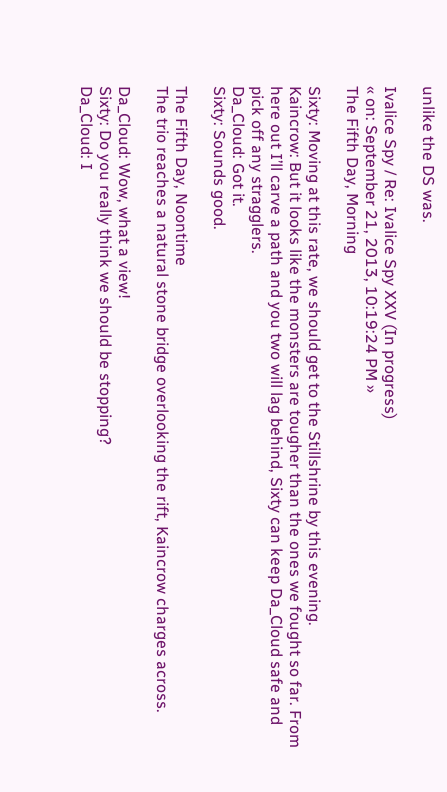unlike the DS was.

Ivalice Spy / Re: Ivalice Spy XXV (In progress)
« on: September 21, 2013, 10:19:24 PM »
The Fifth Day, Morning

Sixty: Moving at this rate, we should get to the Stillshrine by this evening.
Kaincrow: But it looks like the monsters are tougher than the ones we fought so far. From here out I’ll carve a path and you two will lag behind, Sixty can keep Da_Cloud safe and pick off any stragglers.
Da_Cloud: Got it.
Sixty: Sounds good.

The Fifth Day, Noontime
The trio reaches a natural stone bridge overlooking the rift, Kaincrow charges across.

Da_Cloud: Wow, what a view!
Sixty: Do you really think we should be stopping?
Da_Cloud: I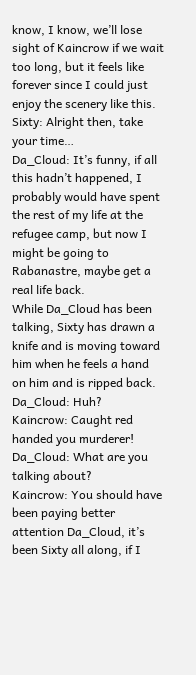know, I know, we’ll lose sight of Kaincrow if we wait too long, but it feels like forever since I could just enjoy the scenery like this.
Sixty: Alright then, take your time…
Da_Cloud: It’s funny, if all this hadn’t happened, I probably would have spent the rest of my life at the refugee camp, but now I might be going to Rabanastre, maybe get a real life back.
While Da_Cloud has been talking, Sixty has drawn a knife and is moving toward him when he feels a hand on him and is ripped back.
Da_Cloud: Huh?
Kaincrow: Caught red handed you murderer!
Da_Cloud: What are you talking about?
Kaincrow: You should have been paying better attention Da_Cloud, it’s been Sixty all along, if I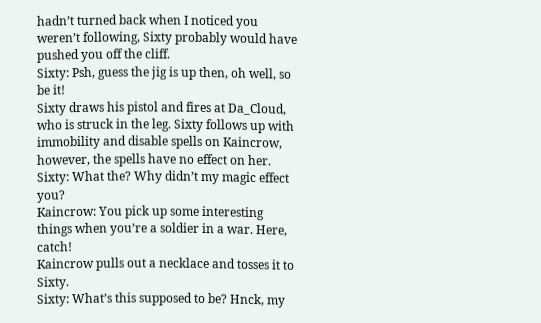hadn’t turned back when I noticed you weren’t following, Sixty probably would have pushed you off the cliff.
Sixty: Psh, guess the jig is up then, oh well, so be it!
Sixty draws his pistol and fires at Da_Cloud, who is struck in the leg. Sixty follows up with immobility and disable spells on Kaincrow, however, the spells have no effect on her.
Sixty: What the? Why didn’t my magic effect you?
Kaincrow: You pick up some interesting things when you’re a soldier in a war. Here, catch!
Kaincrow pulls out a necklace and tosses it to Sixty.
Sixty: What’s this supposed to be? Hnck, my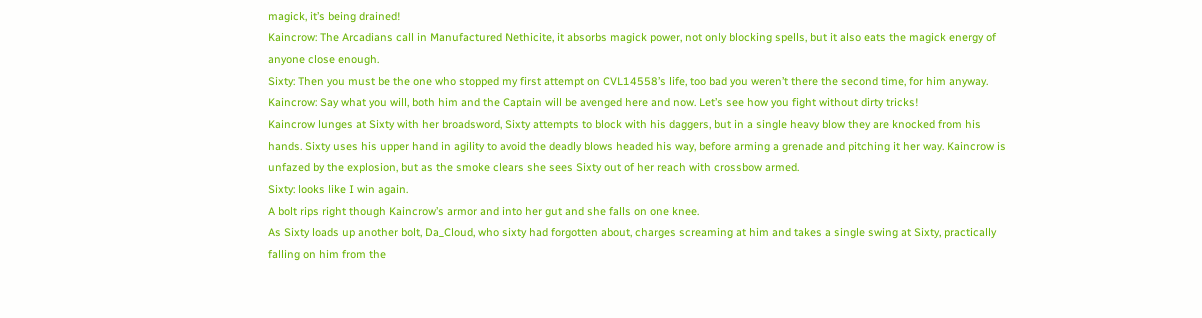magick, it’s being drained!
Kaincrow: The Arcadians call in Manufactured Nethicite, it absorbs magick power, not only blocking spells, but it also eats the magick energy of anyone close enough.
Sixty: Then you must be the one who stopped my first attempt on CVL14558’s life, too bad you weren’t there the second time, for him anyway.
Kaincrow: Say what you will, both him and the Captain will be avenged here and now. Let’s see how you fight without dirty tricks!
Kaincrow lunges at Sixty with her broadsword, Sixty attempts to block with his daggers, but in a single heavy blow they are knocked from his hands. Sixty uses his upper hand in agility to avoid the deadly blows headed his way, before arming a grenade and pitching it her way. Kaincrow is unfazed by the explosion, but as the smoke clears she sees Sixty out of her reach with crossbow armed.
Sixty: looks like I win again.
A bolt rips right though Kaincrow’s armor and into her gut and she falls on one knee.
As Sixty loads up another bolt, Da_Cloud, who sixty had forgotten about, charges screaming at him and takes a single swing at Sixty, practically falling on him from the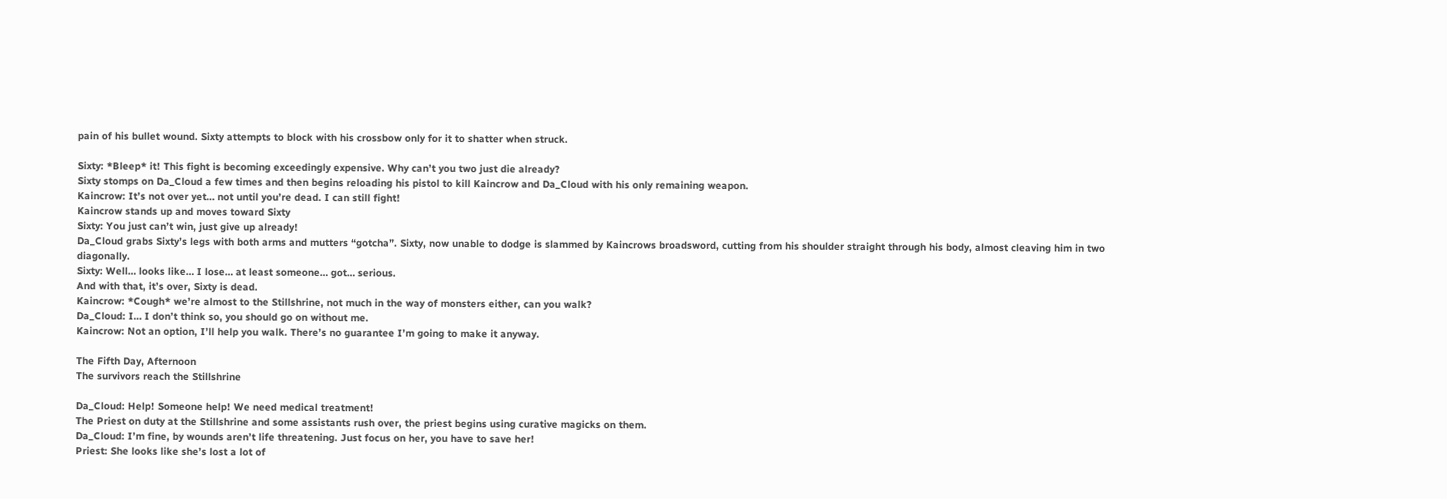pain of his bullet wound. Sixty attempts to block with his crossbow only for it to shatter when struck.

Sixty: *Bleep* it! This fight is becoming exceedingly expensive. Why can’t you two just die already?
Sixty stomps on Da_Cloud a few times and then begins reloading his pistol to kill Kaincrow and Da_Cloud with his only remaining weapon.
Kaincrow: It’s not over yet… not until you’re dead. I can still fight!
Kaincrow stands up and moves toward Sixty
Sixty: You just can’t win, just give up already!
Da_Cloud grabs Sixty’s legs with both arms and mutters “gotcha”. Sixty, now unable to dodge is slammed by Kaincrows broadsword, cutting from his shoulder straight through his body, almost cleaving him in two diagonally.
Sixty: Well… looks like… I lose… at least someone… got… serious.
And with that, it’s over, Sixty is dead.
Kaincrow: *Cough* we’re almost to the Stillshrine, not much in the way of monsters either, can you walk?
Da_Cloud: I… I don’t think so, you should go on without me.
Kaincrow: Not an option, I’ll help you walk. There’s no guarantee I’m going to make it anyway.

The Fifth Day, Afternoon
The survivors reach the Stillshrine

Da_Cloud: Help! Someone help! We need medical treatment!
The Priest on duty at the Stillshrine and some assistants rush over, the priest begins using curative magicks on them.
Da_Cloud: I’m fine, by wounds aren’t life threatening. Just focus on her, you have to save her!
Priest: She looks like she’s lost a lot of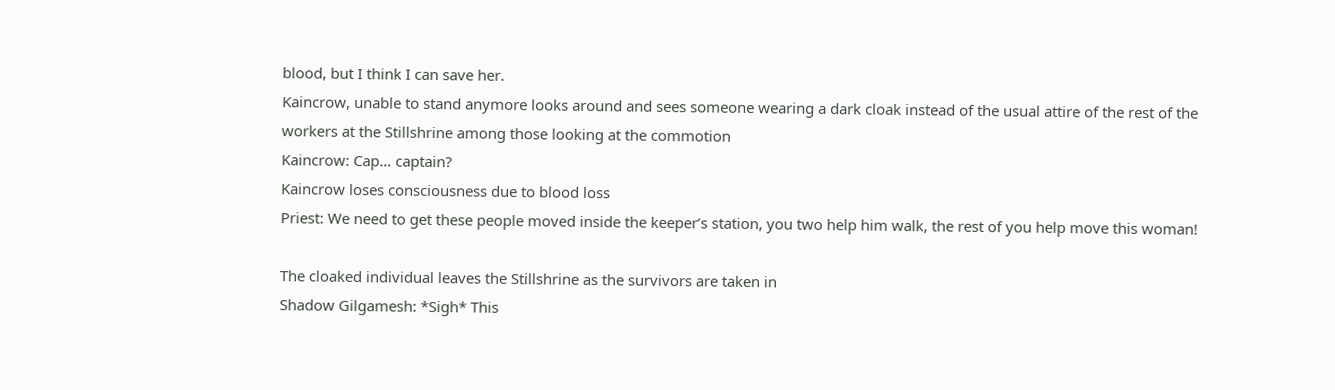blood, but I think I can save her.
Kaincrow, unable to stand anymore looks around and sees someone wearing a dark cloak instead of the usual attire of the rest of the workers at the Stillshrine among those looking at the commotion
Kaincrow: Cap… captain?
Kaincrow loses consciousness due to blood loss
Priest: We need to get these people moved inside the keeper’s station, you two help him walk, the rest of you help move this woman!

The cloaked individual leaves the Stillshrine as the survivors are taken in
Shadow Gilgamesh: *Sigh* This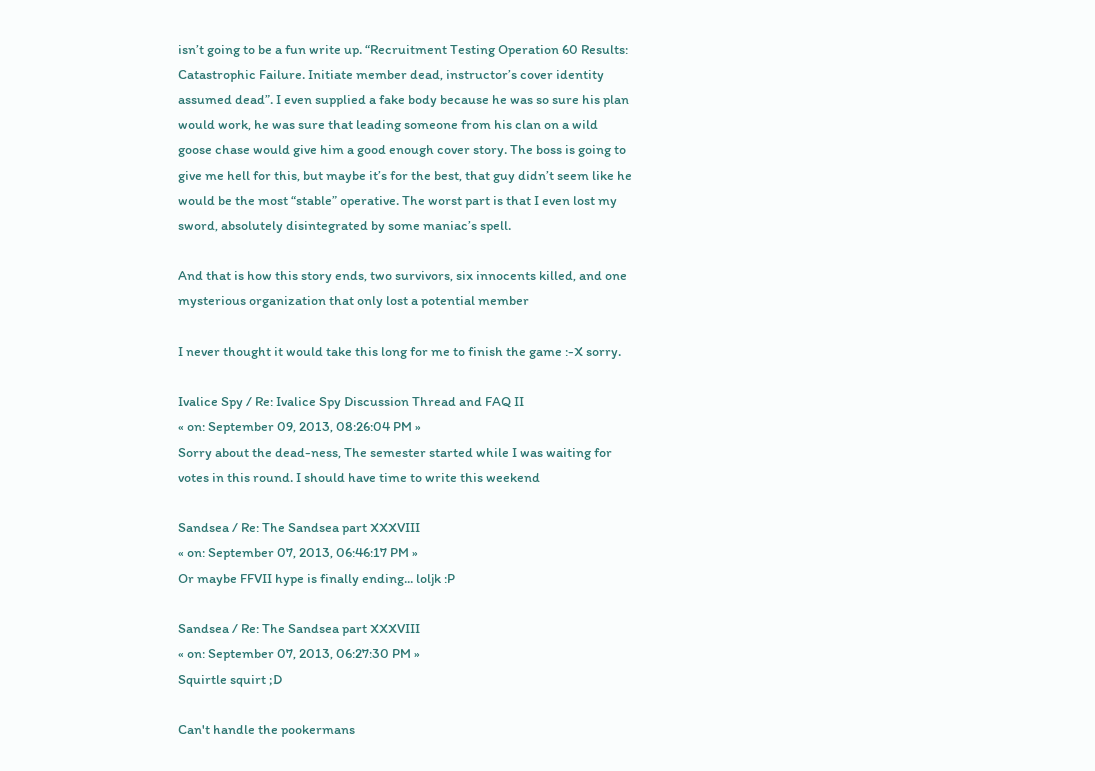isn’t going to be a fun write up. “Recruitment Testing Operation 60 Results: Catastrophic Failure. Initiate member dead, instructor’s cover identity assumed dead”. I even supplied a fake body because he was so sure his plan would work, he was sure that leading someone from his clan on a wild goose chase would give him a good enough cover story. The boss is going to give me hell for this, but maybe it’s for the best, that guy didn’t seem like he would be the most “stable” operative. The worst part is that I even lost my sword, absolutely disintegrated by some maniac’s spell.

And that is how this story ends, two survivors, six innocents killed, and one mysterious organization that only lost a potential member

I never thought it would take this long for me to finish the game :-X sorry.

Ivalice Spy / Re: Ivalice Spy Discussion Thread and FAQ II
« on: September 09, 2013, 08:26:04 PM »
Sorry about the dead-ness, The semester started while I was waiting for votes in this round. I should have time to write this weekend

Sandsea / Re: The Sandsea part XXXVIII
« on: September 07, 2013, 06:46:17 PM »
Or maybe FFVII hype is finally ending... loljk :P

Sandsea / Re: The Sandsea part XXXVIII
« on: September 07, 2013, 06:27:30 PM »
Squirtle squirt ;D

Can't handle the pookermans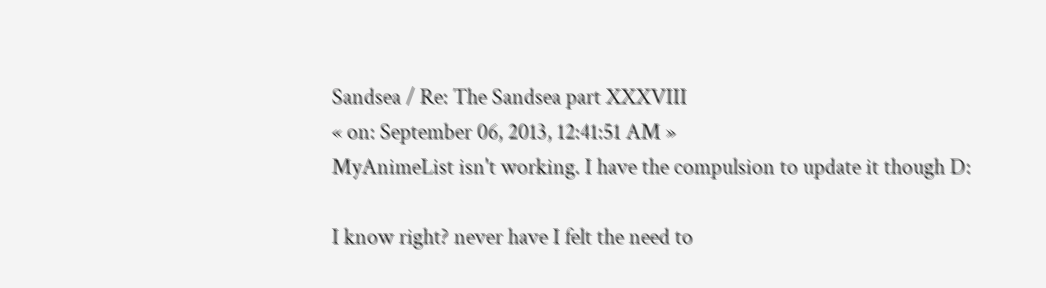Sandsea / Re: The Sandsea part XXXVIII
« on: September 06, 2013, 12:41:51 AM »
MyAnimeList isn't working. I have the compulsion to update it though D:

I know right? never have I felt the need to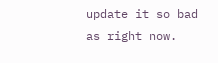update it so bad as right now.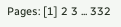Pages: [1] 2 3 ... 332